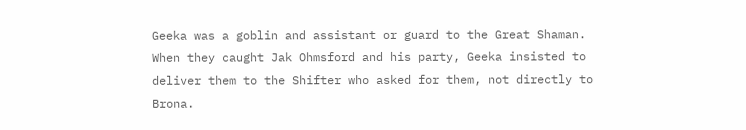Geeka was a goblin and assistant or guard to the Great Shaman. When they caught Jak Ohmsford and his party, Geeka insisted to deliver them to the Shifter who asked for them, not directly to Brona.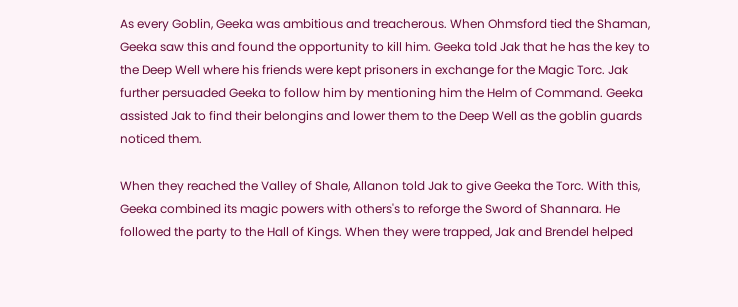As every Goblin, Geeka was ambitious and treacherous. When Ohmsford tied the Shaman, Geeka saw this and found the opportunity to kill him. Geeka told Jak that he has the key to the Deep Well where his friends were kept prisoners in exchange for the Magic Torc. Jak further persuaded Geeka to follow him by mentioning him the Helm of Command. Geeka assisted Jak to find their belongins and lower them to the Deep Well as the goblin guards noticed them.

When they reached the Valley of Shale, Allanon told Jak to give Geeka the Torc. With this, Geeka combined its magic powers with others's to reforge the Sword of Shannara. He followed the party to the Hall of Kings. When they were trapped, Jak and Brendel helped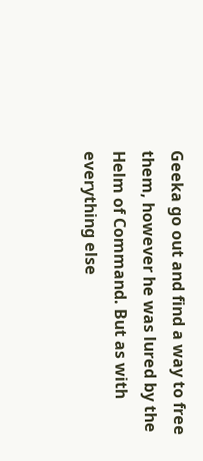Geeka go out and find a way to free them, however he was lured by the Helm of Command. But as with everything else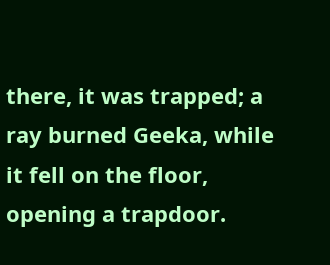there, it was trapped; a ray burned Geeka, while it fell on the floor, opening a trapdoor.